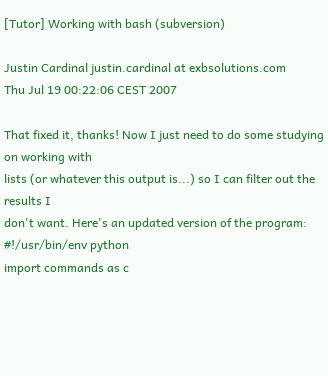[Tutor] Working with bash (subversion)

Justin Cardinal justin.cardinal at exbsolutions.com
Thu Jul 19 00:22:06 CEST 2007

That fixed it, thanks! Now I just need to do some studying on working with
lists (or whatever this output is...) so I can filter out the results I
don't want. Here's an updated version of the program:
#!/usr/bin/env python
import commands as c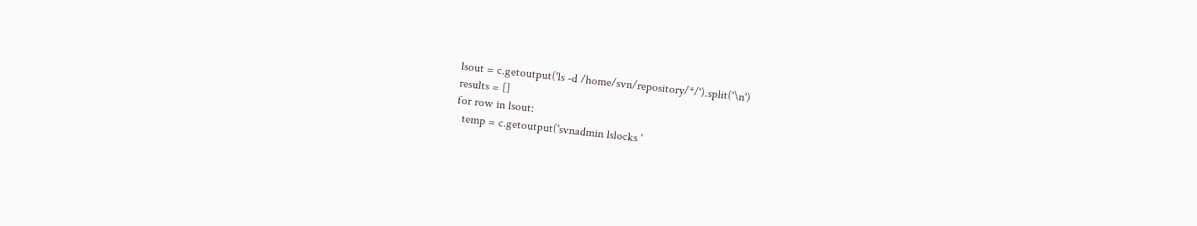lsout = c.getoutput('ls -d /home/svn/repository/*/').split('\n')
results = []
for row in lsout:
  temp = c.getoutput('svnadmin lslocks '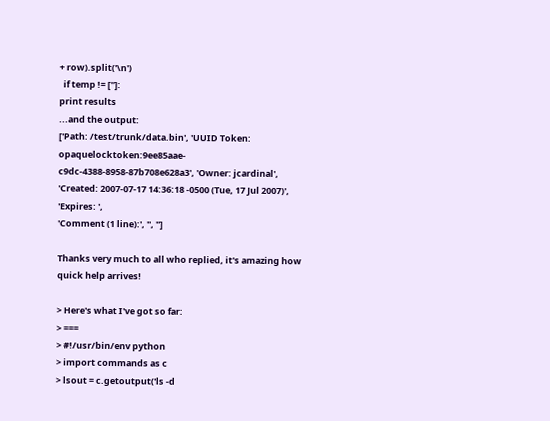+ row).split('\n')
  if temp != ['']:
print results
...and the output:
['Path: /test/trunk/data.bin', 'UUID Token:
opaquelocktoken:9ee85aae-c9dc-4388-8958-87b708e628a3', 'Owner: jcardinal',
'Created: 2007-07-17 14:36:18 -0500 (Tue, 17 Jul 2007)', 'Expires: ',
'Comment (1 line):', '', '']

Thanks very much to all who replied, it's amazing how quick help arrives!

> Here's what I've got so far:
> ===
> #!/usr/bin/env python
> import commands as c
> lsout = c.getoutput('ls -d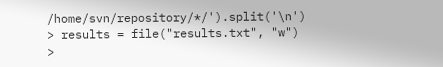/home/svn/repository/*/').split('\n')
> results = file("results.txt", "w")
>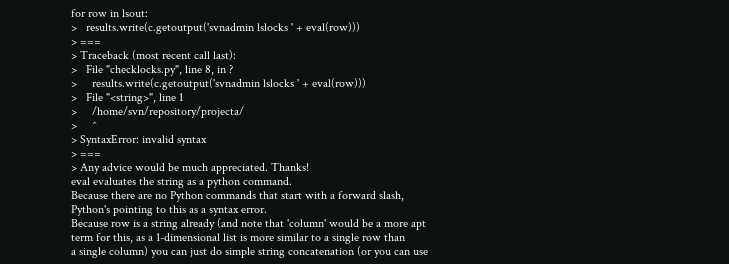for row in lsout:
>   results.write(c.getoutput('svnadmin lslocks ' + eval(row)))
> ===
> Traceback (most recent call last):
>   File "checklocks.py", line 8, in ?
>     results.write(c.getoutput('svnadmin lslocks ' + eval(row)))
>   File "<string>", line 1
>     /home/svn/repository/projecta/
>     ^
> SyntaxError: invalid syntax
> ===
> Any advice would be much appreciated. Thanks!
eval evaluates the string as a python command.
Because there are no Python commands that start with a forward slash,
Python's pointing to this as a syntax error.
Because row is a string already (and note that 'column' would be a more apt
term for this, as a 1-dimensional list is more similar to a single row than
a single column) you can just do simple string concatenation (or you can use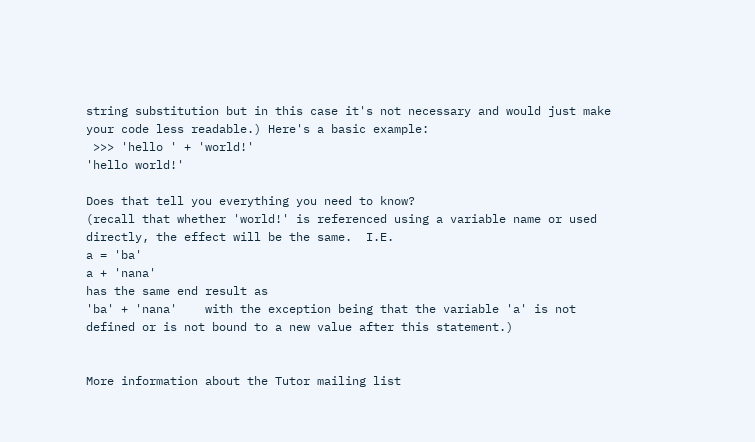string substitution but in this case it's not necessary and would just make
your code less readable.) Here's a basic example:
 >>> 'hello ' + 'world!'
'hello world!'

Does that tell you everything you need to know?
(recall that whether 'world!' is referenced using a variable name or used
directly, the effect will be the same.  I.E.
a = 'ba'
a + 'nana'
has the same end result as
'ba' + 'nana'    with the exception being that the variable 'a' is not
defined or is not bound to a new value after this statement.)


More information about the Tutor mailing list